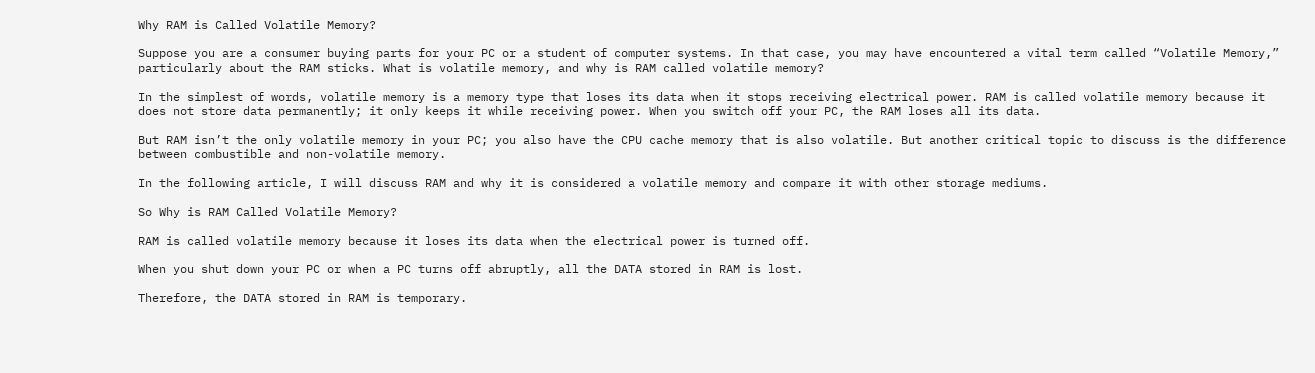Why RAM is Called Volatile Memory?

Suppose you are a consumer buying parts for your PC or a student of computer systems. In that case, you may have encountered a vital term called “Volatile Memory,” particularly about the RAM sticks. What is volatile memory, and why is RAM called volatile memory?

In the simplest of words, volatile memory is a memory type that loses its data when it stops receiving electrical power. RAM is called volatile memory because it does not store data permanently; it only keeps it while receiving power. When you switch off your PC, the RAM loses all its data.

But RAM isn’t the only volatile memory in your PC; you also have the CPU cache memory that is also volatile. But another critical topic to discuss is the difference between combustible and non-volatile memory.

In the following article, I will discuss RAM and why it is considered a volatile memory and compare it with other storage mediums.

So Why is RAM Called Volatile Memory?

RAM is called volatile memory because it loses its data when the electrical power is turned off.

When you shut down your PC or when a PC turns off abruptly, all the DATA stored in RAM is lost.

Therefore, the DATA stored in RAM is temporary.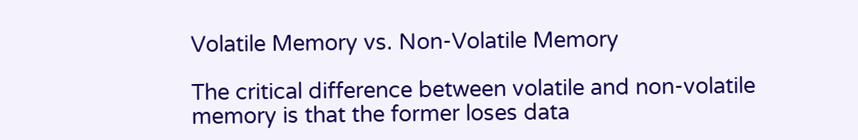Volatile Memory vs. Non-Volatile Memory

The critical difference between volatile and non-volatile memory is that the former loses data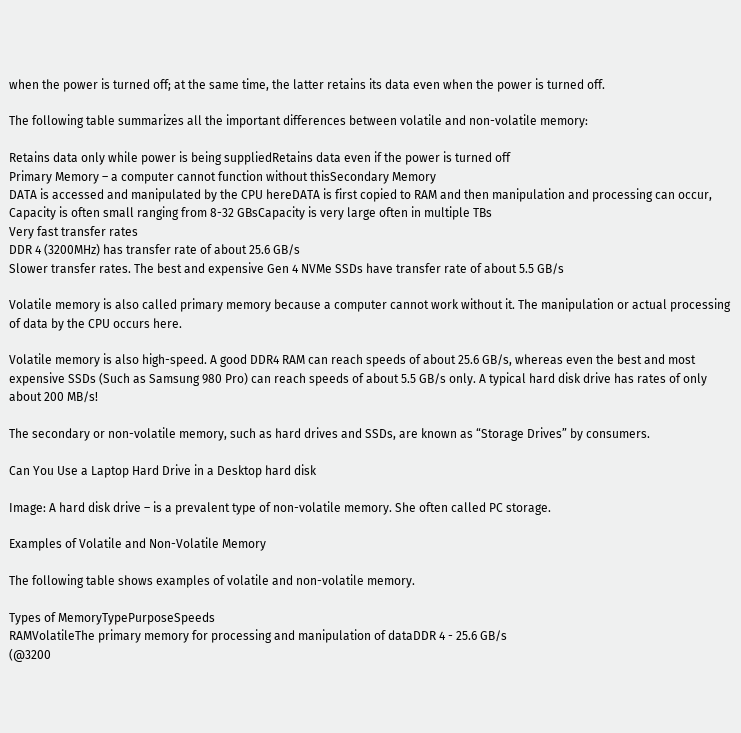when the power is turned off; at the same time, the latter retains its data even when the power is turned off.

The following table summarizes all the important differences between volatile and non-volatile memory:

Retains data only while power is being suppliedRetains data even if the power is turned off
Primary Memory – a computer cannot function without thisSecondary Memory
DATA is accessed and manipulated by the CPU hereDATA is first copied to RAM and then manipulation and processing can occur,
Capacity is often small ranging from 8-32 GBsCapacity is very large often in multiple TBs
Very fast transfer rates
DDR 4 (3200MHz) has transfer rate of about 25.6 GB/s
Slower transfer rates. The best and expensive Gen 4 NVMe SSDs have transfer rate of about 5.5 GB/s

Volatile memory is also called primary memory because a computer cannot work without it. The manipulation or actual processing of data by the CPU occurs here.

Volatile memory is also high-speed. A good DDR4 RAM can reach speeds of about 25.6 GB/s, whereas even the best and most expensive SSDs (Such as Samsung 980 Pro) can reach speeds of about 5.5 GB/s only. A typical hard disk drive has rates of only about 200 MB/s!

The secondary or non-volatile memory, such as hard drives and SSDs, are known as “Storage Drives” by consumers.

Can You Use a Laptop Hard Drive in a Desktop hard disk

Image: A hard disk drive – is a prevalent type of non-volatile memory. She often called PC storage.

Examples of Volatile and Non-Volatile Memory

The following table shows examples of volatile and non-volatile memory.

Types of MemoryTypePurposeSpeeds
RAMVolatileThe primary memory for processing and manipulation of dataDDR 4 - 25.6 GB/s
(@3200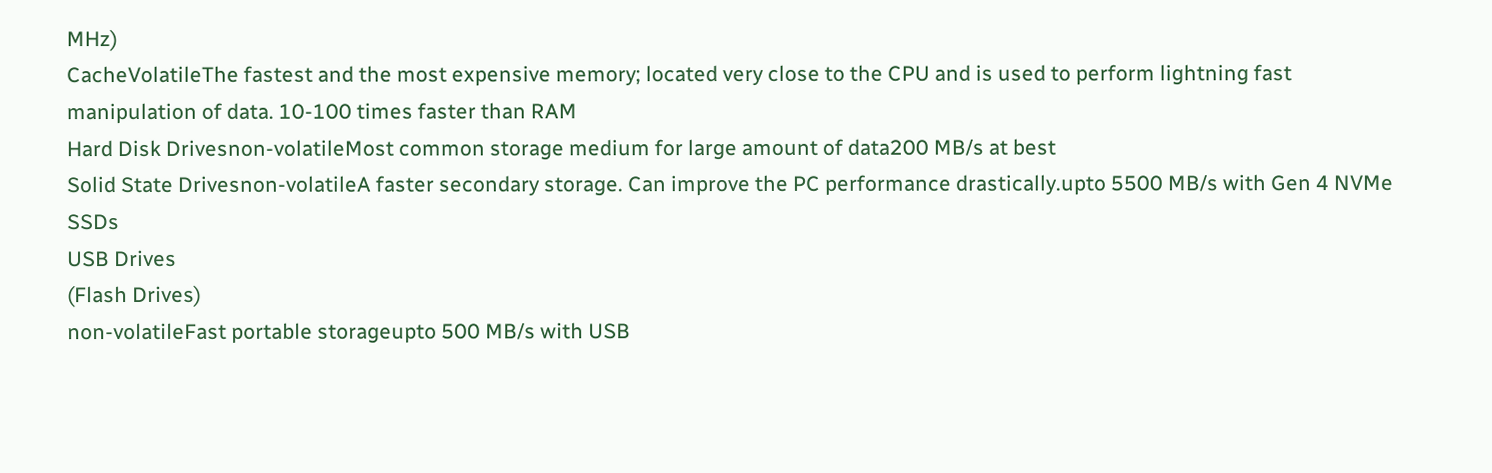MHz)
CacheVolatileThe fastest and the most expensive memory; located very close to the CPU and is used to perform lightning fast manipulation of data. 10-100 times faster than RAM
Hard Disk Drivesnon-volatileMost common storage medium for large amount of data200 MB/s at best
Solid State Drivesnon-volatileA faster secondary storage. Can improve the PC performance drastically.upto 5500 MB/s with Gen 4 NVMe SSDs
USB Drives
(Flash Drives)
non-volatileFast portable storageupto 500 MB/s with USB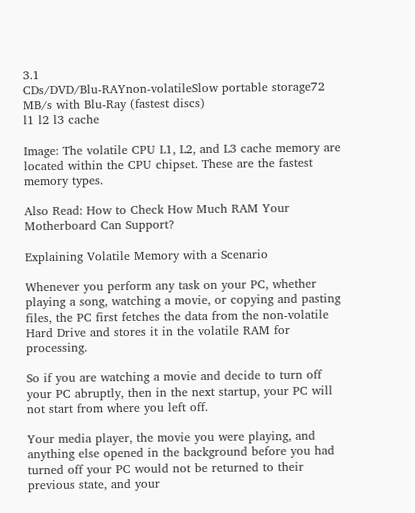3.1
CDs/DVD/Blu-RAYnon-volatileSlow portable storage72 MB/s with Blu-Ray (fastest discs)
l1 l2 l3 cache

Image: The volatile CPU L1, L2, and L3 cache memory are located within the CPU chipset. These are the fastest memory types.

Also Read: How to Check How Much RAM Your Motherboard Can Support?

Explaining Volatile Memory with a Scenario

Whenever you perform any task on your PC, whether playing a song, watching a movie, or copying and pasting files, the PC first fetches the data from the non-volatile Hard Drive and stores it in the volatile RAM for processing.

So if you are watching a movie and decide to turn off your PC abruptly, then in the next startup, your PC will not start from where you left off.

Your media player, the movie you were playing, and anything else opened in the background before you had turned off your PC would not be returned to their previous state, and your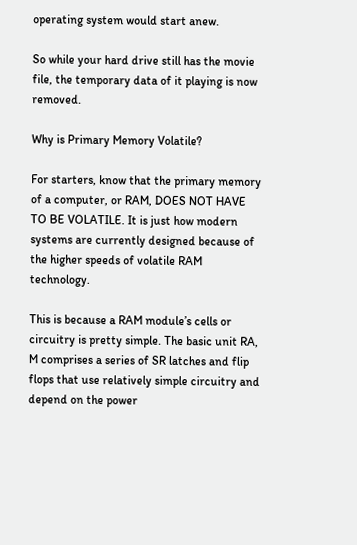operating system would start anew.

So while your hard drive still has the movie file, the temporary data of it playing is now removed.

Why is Primary Memory Volatile?

For starters, know that the primary memory of a computer, or RAM, DOES NOT HAVE TO BE VOLATILE. It is just how modern systems are currently designed because of the higher speeds of volatile RAM technology.

This is because a RAM module’s cells or circuitry is pretty simple. The basic unit RA, M comprises a series of SR latches and flip flops that use relatively simple circuitry and depend on the power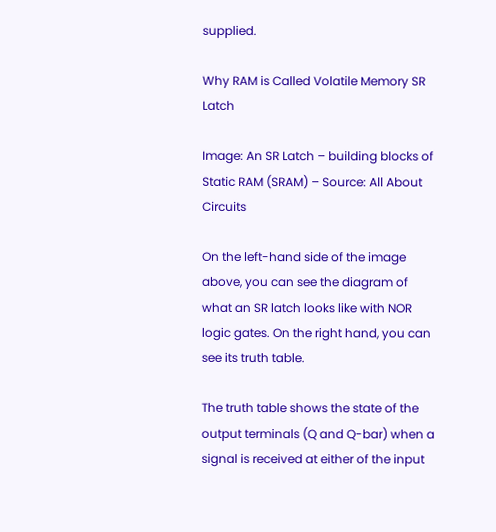supplied.

Why RAM is Called Volatile Memory SR Latch

Image: An SR Latch – building blocks of Static RAM (SRAM) – Source: All About Circuits

On the left-hand side of the image above, you can see the diagram of what an SR latch looks like with NOR logic gates. On the right hand, you can see its truth table.

The truth table shows the state of the output terminals (Q and Q-bar) when a signal is received at either of the input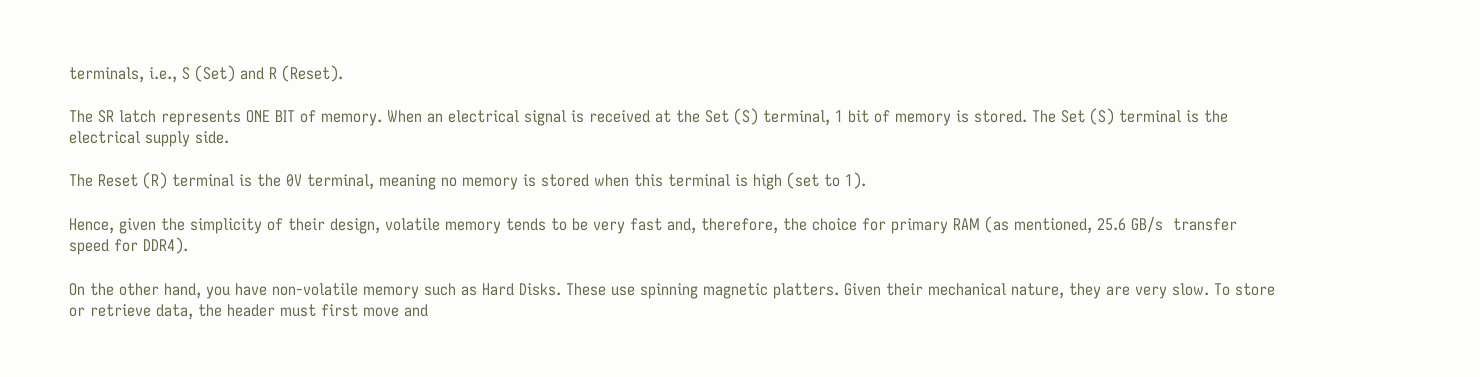terminals, i.e., S (Set) and R (Reset).

The SR latch represents ONE BIT of memory. When an electrical signal is received at the Set (S) terminal, 1 bit of memory is stored. The Set (S) terminal is the electrical supply side.

The Reset (R) terminal is the 0V terminal, meaning no memory is stored when this terminal is high (set to 1).

Hence, given the simplicity of their design, volatile memory tends to be very fast and, therefore, the choice for primary RAM (as mentioned, 25.6 GB/s  transfer speed for DDR4).

On the other hand, you have non-volatile memory such as Hard Disks. These use spinning magnetic platters. Given their mechanical nature, they are very slow. To store or retrieve data, the header must first move and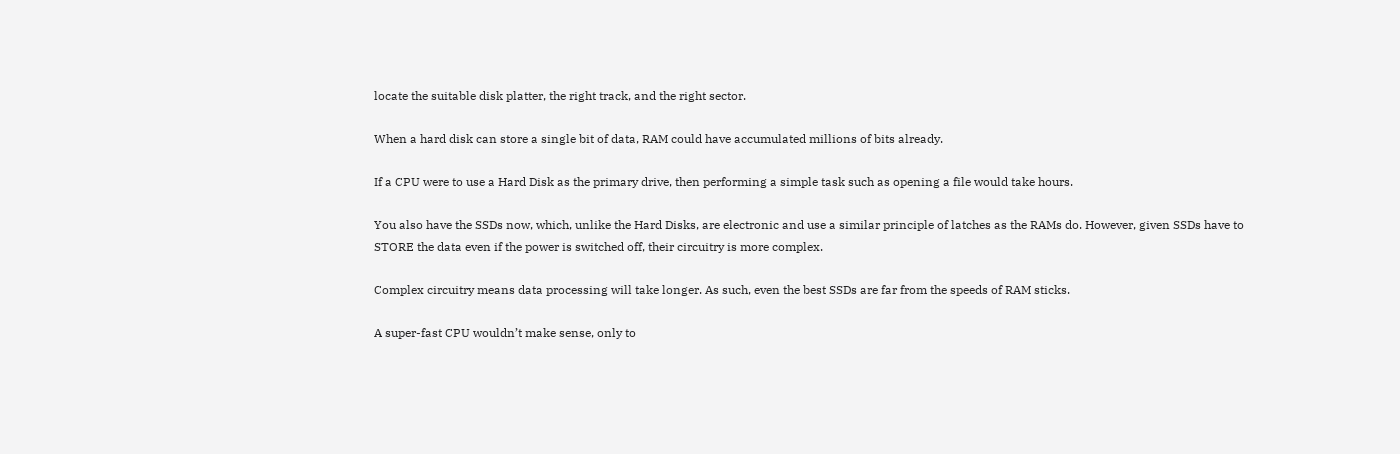locate the suitable disk platter, the right track, and the right sector.

When a hard disk can store a single bit of data, RAM could have accumulated millions of bits already.

If a CPU were to use a Hard Disk as the primary drive, then performing a simple task such as opening a file would take hours.

You also have the SSDs now, which, unlike the Hard Disks, are electronic and use a similar principle of latches as the RAMs do. However, given SSDs have to STORE the data even if the power is switched off, their circuitry is more complex.

Complex circuitry means data processing will take longer. As such, even the best SSDs are far from the speeds of RAM sticks.

A super-fast CPU wouldn’t make sense, only to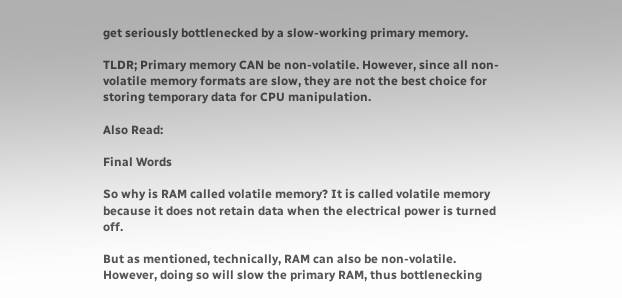get seriously bottlenecked by a slow-working primary memory.

TLDR; Primary memory CAN be non-volatile. However, since all non-volatile memory formats are slow, they are not the best choice for storing temporary data for CPU manipulation.

Also Read:

Final Words

So why is RAM called volatile memory? It is called volatile memory because it does not retain data when the electrical power is turned off.

But as mentioned, technically, RAM can also be non-volatile. However, doing so will slow the primary RAM, thus bottlenecking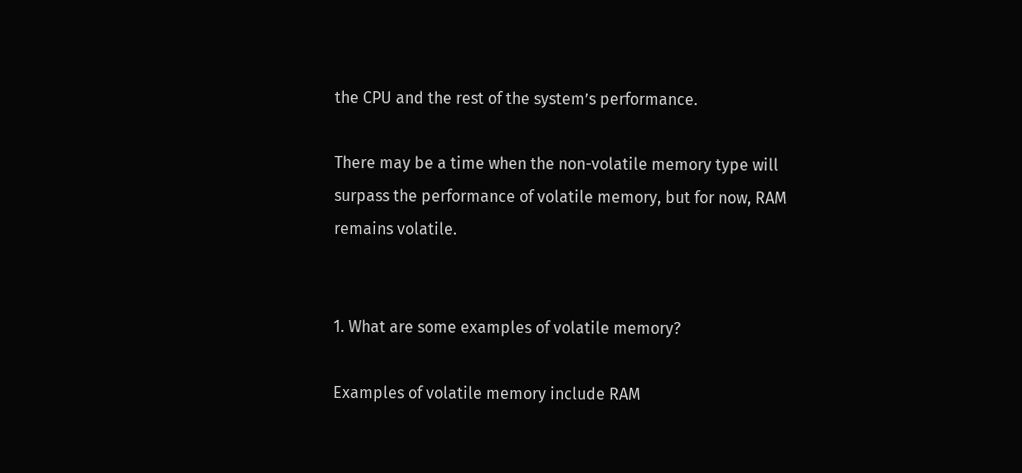the CPU and the rest of the system’s performance.

There may be a time when the non-volatile memory type will surpass the performance of volatile memory, but for now, RAM remains volatile.


1. What are some examples of volatile memory?

Examples of volatile memory include RAM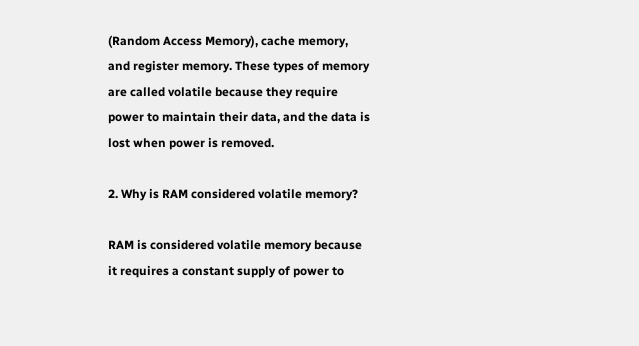(Random Access Memory), cache memory, and register memory. These types of memory are called volatile because they require power to maintain their data, and the data is lost when power is removed.

2. Why is RAM considered volatile memory?

RAM is considered volatile memory because it requires a constant supply of power to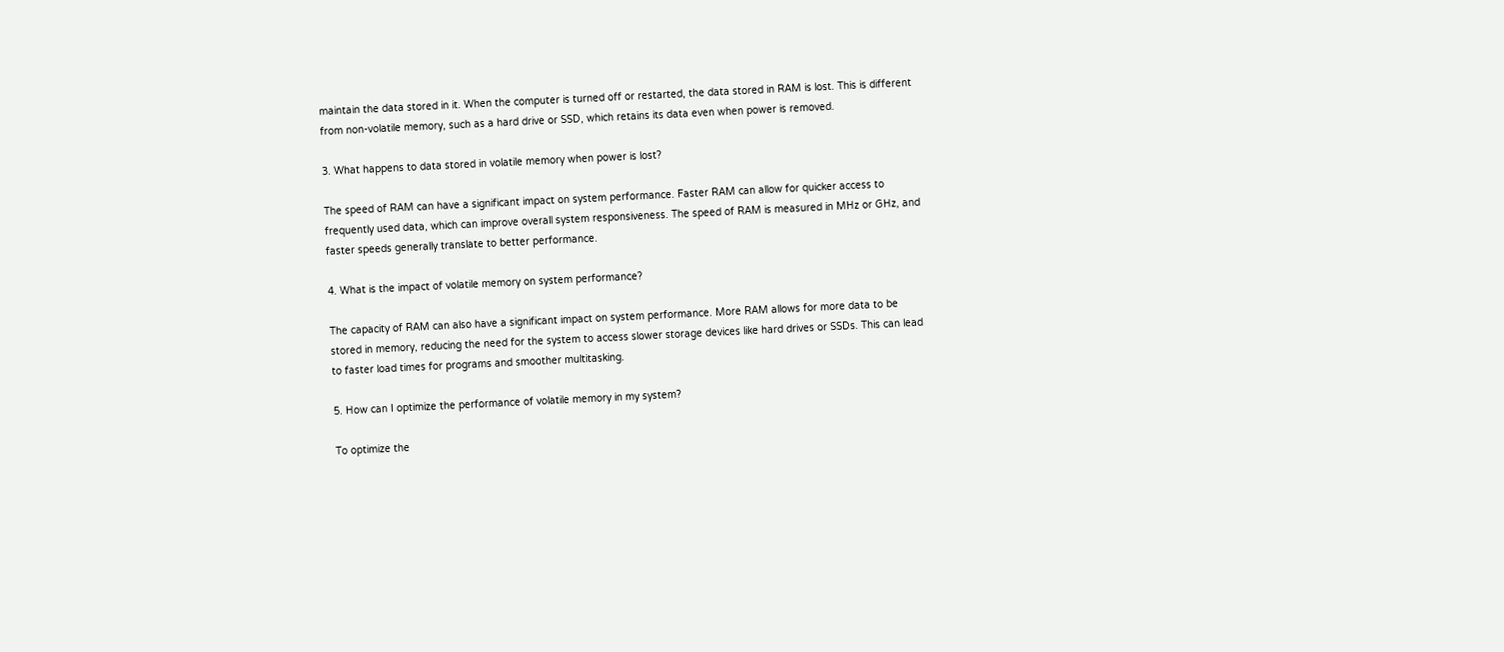maintain the data stored in it. When the computer is turned off or restarted, the data stored in RAM is lost. This is different from non-volatile memory, such as a hard drive or SSD, which retains its data even when power is removed.

3. What happens to data stored in volatile memory when power is lost?

The speed of RAM can have a significant impact on system performance. Faster RAM can allow for quicker access to frequently used data, which can improve overall system responsiveness. The speed of RAM is measured in MHz or GHz, and faster speeds generally translate to better performance.

4. What is the impact of volatile memory on system performance?

The capacity of RAM can also have a significant impact on system performance. More RAM allows for more data to be stored in memory, reducing the need for the system to access slower storage devices like hard drives or SSDs. This can lead to faster load times for programs and smoother multitasking.

5. How can I optimize the performance of volatile memory in my system?

To optimize the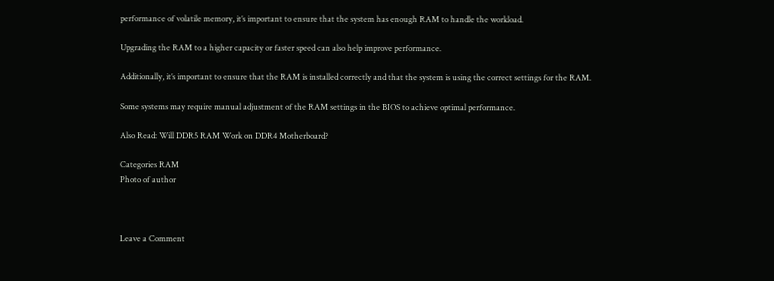performance of volatile memory, it’s important to ensure that the system has enough RAM to handle the workload.

Upgrading the RAM to a higher capacity or faster speed can also help improve performance.

Additionally, it’s important to ensure that the RAM is installed correctly and that the system is using the correct settings for the RAM.

Some systems may require manual adjustment of the RAM settings in the BIOS to achieve optimal performance.

Also Read: Will DDR5 RAM Work on DDR4 Motherboard?

Categories RAM
Photo of author



Leave a Comment